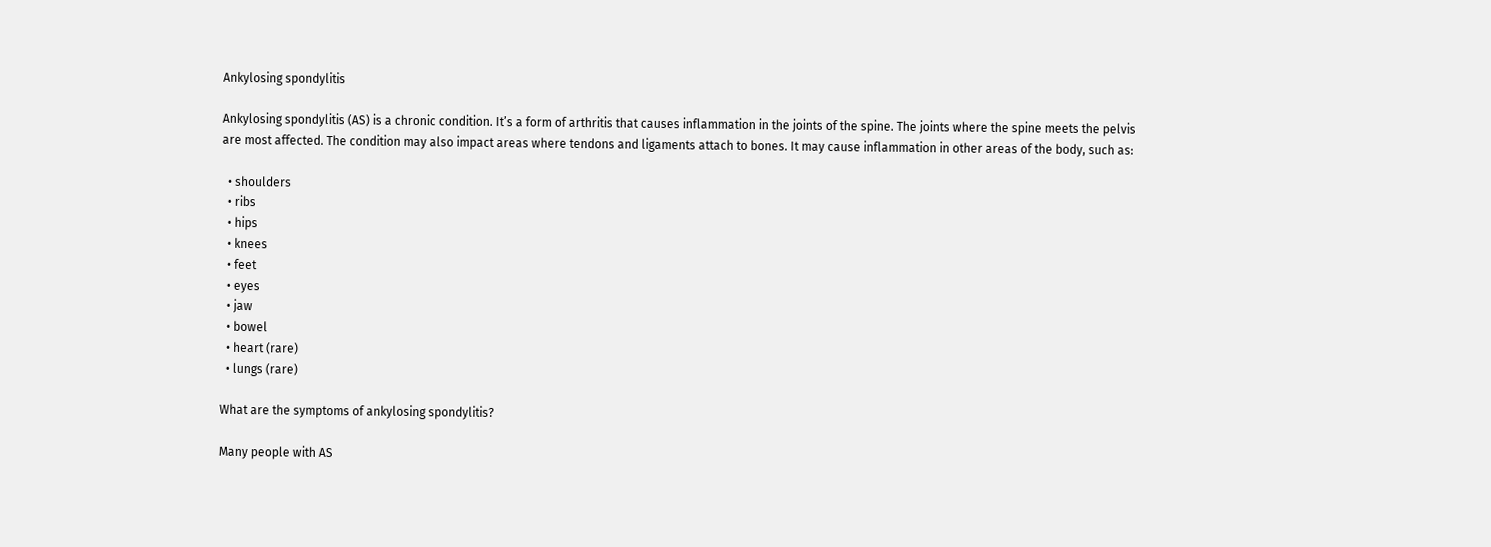Ankylosing spondylitis

Ankylosing spondylitis (AS) is a chronic condition. It’s a form of arthritis that causes inflammation in the joints of the spine. The joints where the spine meets the pelvis are most affected. The condition may also impact areas where tendons and ligaments attach to bones. It may cause inflammation in other areas of the body, such as:

  • shoulders
  • ribs
  • hips
  • knees
  • feet
  • eyes
  • jaw
  • bowel
  • heart (rare)
  • lungs (rare)

What are the symptoms of ankylosing spondylitis?

Many people with AS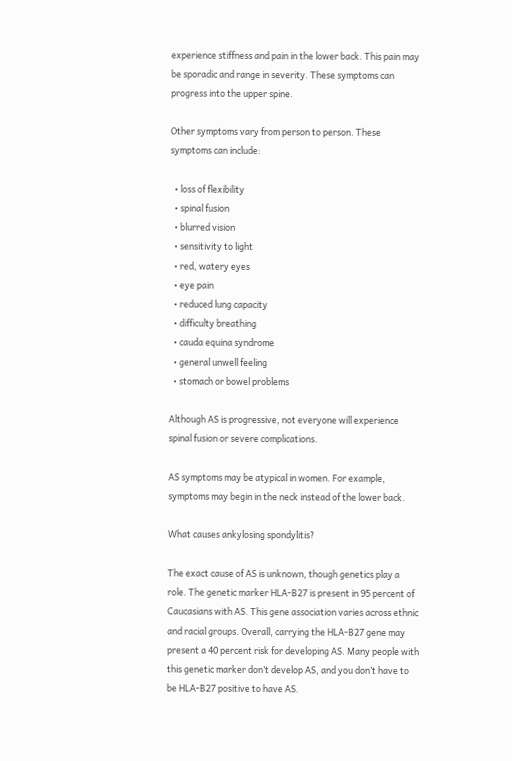experience stiffness and pain in the lower back. This pain may be sporadic and range in severity. These symptoms can progress into the upper spine.

Other symptoms vary from person to person. These symptoms can include:

  • loss of flexibility
  • spinal fusion
  • blurred vision
  • sensitivity to light
  • red, watery eyes
  • eye pain
  • reduced lung capacity
  • difficulty breathing
  • cauda equina syndrome
  • general unwell feeling
  • stomach or bowel problems

Although AS is progressive, not everyone will experience spinal fusion or severe complications.

AS symptoms may be atypical in women. For example, symptoms may begin in the neck instead of the lower back.

What causes ankylosing spondylitis?

The exact cause of AS is unknown, though genetics play a role. The genetic marker HLA-B27 is present in 95 percent of Caucasians with AS. This gene association varies across ethnic and racial groups. Overall, carrying the HLA-B27 gene may present a 40 percent risk for developing AS. Many people with this genetic marker don’t develop AS, and you don’t have to be HLA-B27 positive to have AS.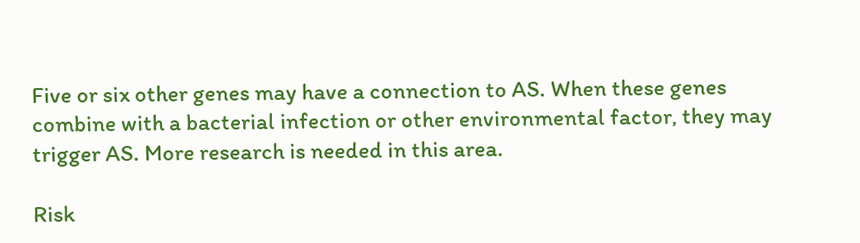Five or six other genes may have a connection to AS. When these genes combine with a bacterial infection or other environmental factor, they may trigger AS. More research is needed in this area.

Risk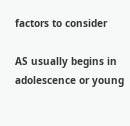factors to consider

AS usually begins in adolescence or young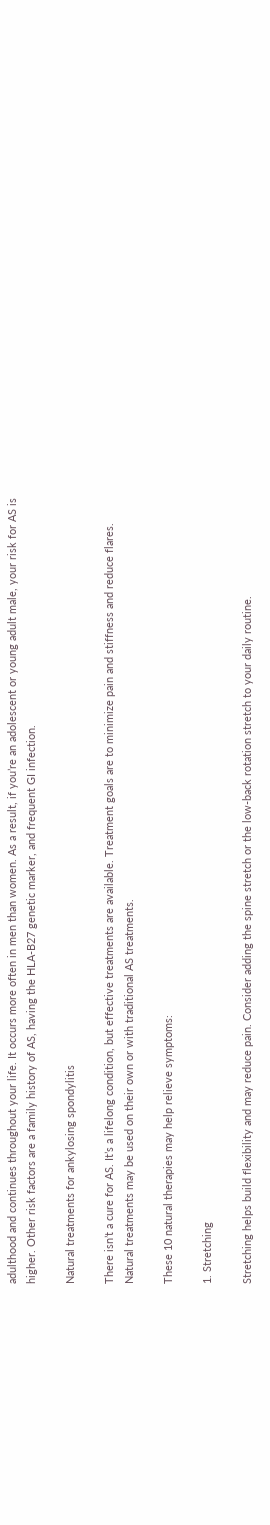adulthood and continues throughout your life. It occurs more often in men than women. As a result, if you’re an adolescent or young adult male, your risk for AS is higher. Other risk factors are a family history of AS, having the HLA-B27 genetic marker, and frequent GI infection.

Natural treatments for ankylosing spondylitis

There isn’t a cure for AS. It’s a lifelong condition, but effective treatments are available. Treatment goals are to minimize pain and stiffness and reduce flares. Natural treatments may be used on their own or with traditional AS treatments.

These 10 natural therapies may help relieve symptoms:

1. Stretching

Stretching helps build flexibility and may reduce pain. Consider adding the spine stretch or the low-back rotation stretch to your daily routine.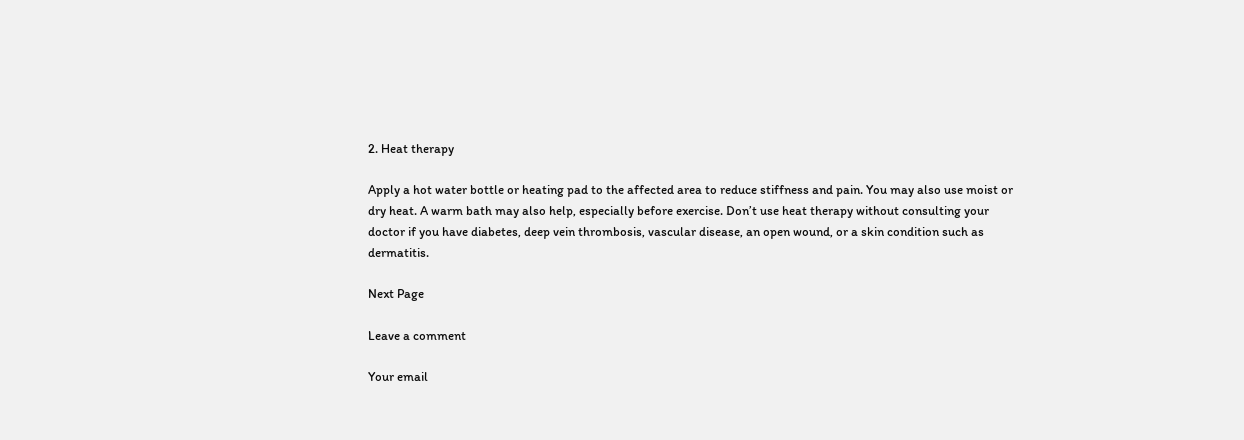2. Heat therapy

Apply a hot water bottle or heating pad to the affected area to reduce stiffness and pain. You may also use moist or dry heat. A warm bath may also help, especially before exercise. Don’t use heat therapy without consulting your doctor if you have diabetes, deep vein thrombosis, vascular disease, an open wound, or a skin condition such as dermatitis.

Next Page

Leave a comment

Your email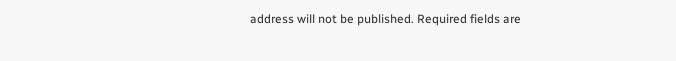address will not be published. Required fields are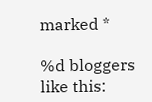marked *

%d bloggers like this: